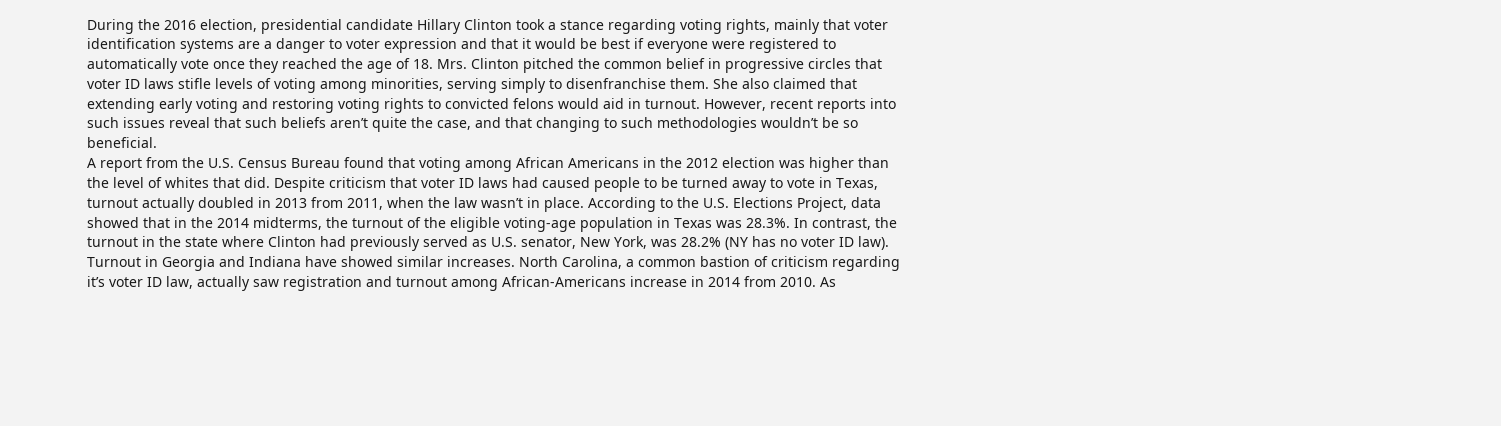During the 2016 election, presidential candidate Hillary Clinton took a stance regarding voting rights, mainly that voter identification systems are a danger to voter expression and that it would be best if everyone were registered to automatically vote once they reached the age of 18. Mrs. Clinton pitched the common belief in progressive circles that voter ID laws stifle levels of voting among minorities, serving simply to disenfranchise them. She also claimed that extending early voting and restoring voting rights to convicted felons would aid in turnout. However, recent reports into such issues reveal that such beliefs aren’t quite the case, and that changing to such methodologies wouldn’t be so beneficial.
A report from the U.S. Census Bureau found that voting among African Americans in the 2012 election was higher than the level of whites that did. Despite criticism that voter ID laws had caused people to be turned away to vote in Texas, turnout actually doubled in 2013 from 2011, when the law wasn’t in place. According to the U.S. Elections Project, data showed that in the 2014 midterms, the turnout of the eligible voting-age population in Texas was 28.3%. In contrast, the turnout in the state where Clinton had previously served as U.S. senator, New York, was 28.2% (NY has no voter ID law). Turnout in Georgia and Indiana have showed similar increases. North Carolina, a common bastion of criticism regarding it’s voter ID law, actually saw registration and turnout among African-Americans increase in 2014 from 2010. As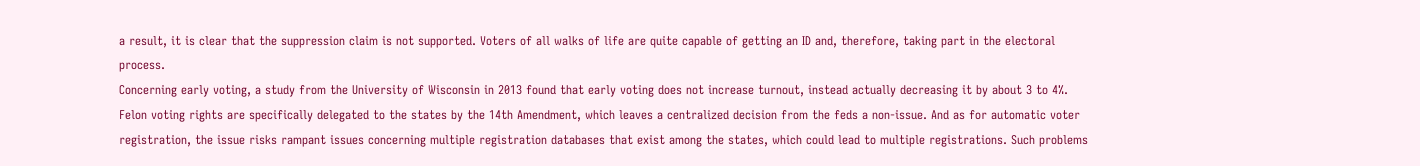a result, it is clear that the suppression claim is not supported. Voters of all walks of life are quite capable of getting an ID and, therefore, taking part in the electoral process.
Concerning early voting, a study from the University of Wisconsin in 2013 found that early voting does not increase turnout, instead actually decreasing it by about 3 to 4%. Felon voting rights are specifically delegated to the states by the 14th Amendment, which leaves a centralized decision from the feds a non-issue. And as for automatic voter registration, the issue risks rampant issues concerning multiple registration databases that exist among the states, which could lead to multiple registrations. Such problems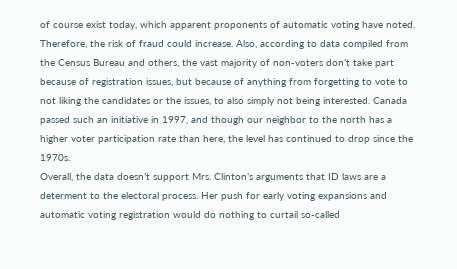of course exist today, which apparent proponents of automatic voting have noted. Therefore, the risk of fraud could increase. Also, according to data compiled from the Census Bureau and others, the vast majority of non-voters don’t take part because of registration issues, but because of anything from forgetting to vote to not liking the candidates or the issues, to also simply not being interested. Canada passed such an initiative in 1997, and though our neighbor to the north has a higher voter participation rate than here, the level has continued to drop since the 1970s.
Overall, the data doesn’t support Mrs. Clinton’s arguments that ID laws are a determent to the electoral process. Her push for early voting expansions and automatic voting registration would do nothing to curtail so-called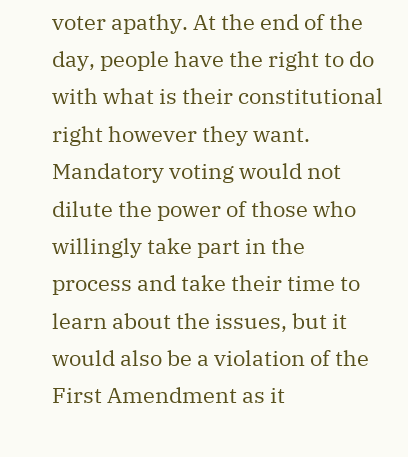voter apathy. At the end of the day, people have the right to do with what is their constitutional right however they want. Mandatory voting would not dilute the power of those who willingly take part in the process and take their time to learn about the issues, but it would also be a violation of the First Amendment as it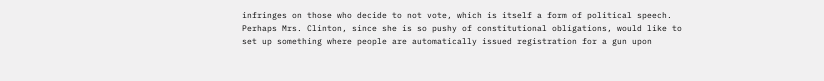infringes on those who decide to not vote, which is itself a form of political speech. Perhaps Mrs. Clinton, since she is so pushy of constitutional obligations, would like to set up something where people are automatically issued registration for a gun upon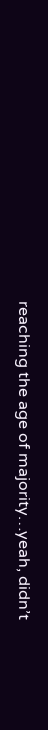reaching the age of majority…yeah, didn’t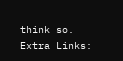think so.
Extra Links: